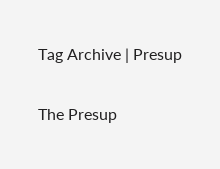Tag Archive | Presup

The Presup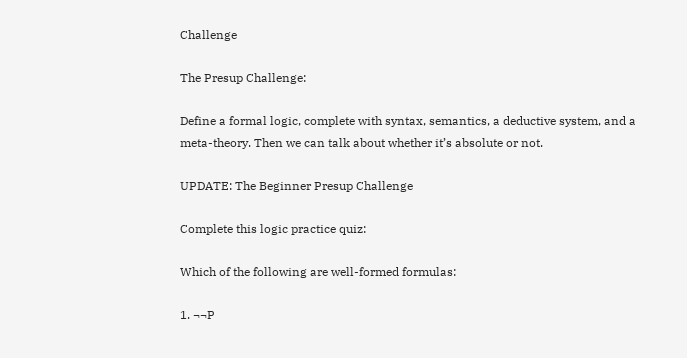Challenge

The Presup Challenge:

Define a formal logic, complete with syntax, semantics, a deductive system, and a meta-theory. Then we can talk about whether it’s absolute or not.

UPDATE: The Beginner Presup Challenge

Complete this logic practice quiz:

Which of the following are well-formed formulas:

1. ¬¬P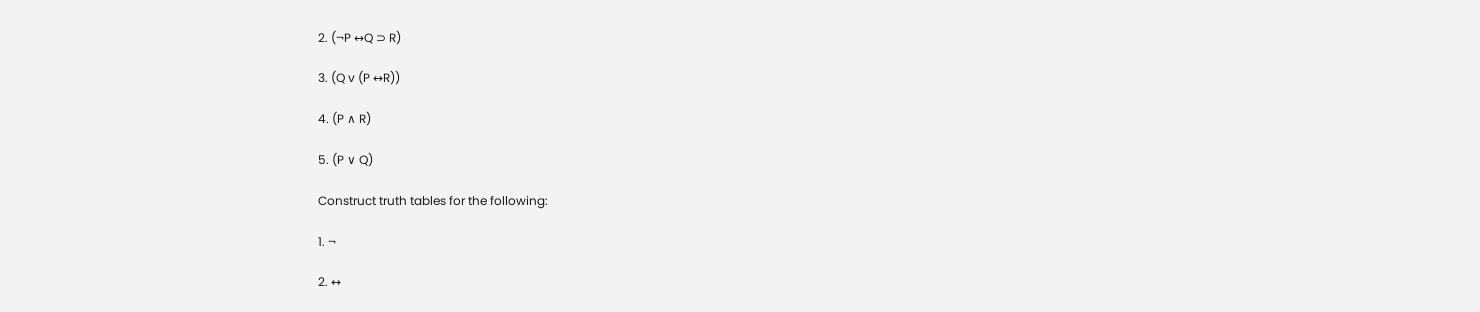2. (¬P ↔Q ⊃ R)

3. (Q v (P ↔R))

4. (P ∧ R)

5. (P ∨ Q)

Construct truth tables for the following:

1. ¬

2. ↔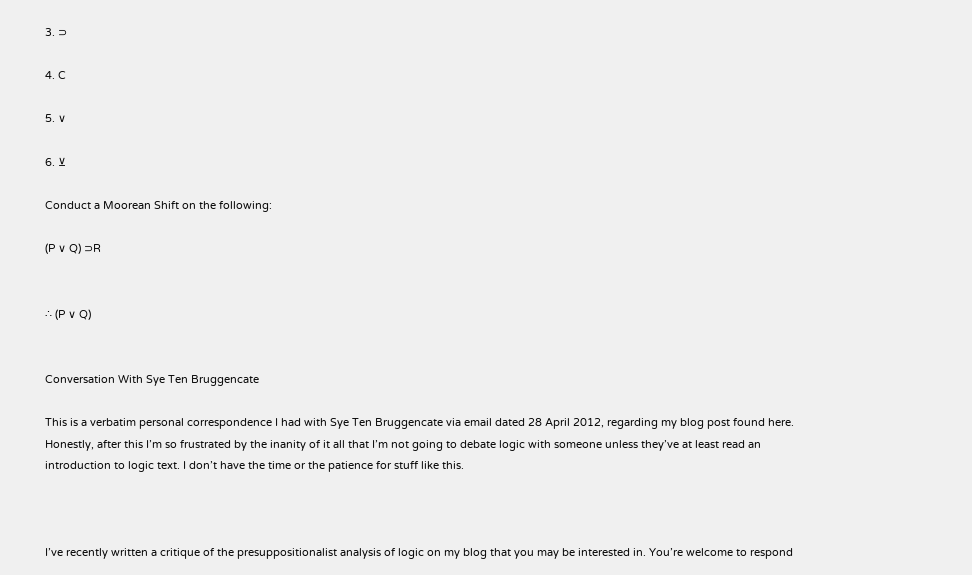3. ⊃

4. C

5. ∨

6. ⊻

Conduct a Moorean Shift on the following:

(P ∨ Q) ⊃R


∴ (P ∨ Q)


Conversation With Sye Ten Bruggencate

This is a verbatim personal correspondence I had with Sye Ten Bruggencate via email dated 28 April 2012, regarding my blog post found here. Honestly, after this I’m so frustrated by the inanity of it all that I’m not going to debate logic with someone unless they’ve at least read an introduction to logic text. I don’t have the time or the patience for stuff like this.



I’ve recently written a critique of the presuppositionalist analysis of logic on my blog that you may be interested in. You’re welcome to respond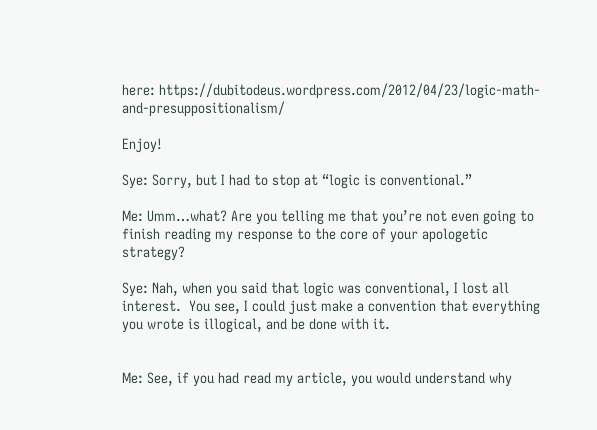here: https://dubitodeus.wordpress.com/2012/04/23/logic-math-and-presuppositionalism/

Enjoy!

Sye: Sorry, but I had to stop at “logic is conventional.”

Me: Umm…what? Are you telling me that you’re not even going to finish reading my response to the core of your apologetic strategy?

Sye: Nah, when you said that logic was conventional, I lost all interest.  You see, I could just make a convention that everything you wrote is illogical, and be done with it.


Me: See, if you had read my article, you would understand why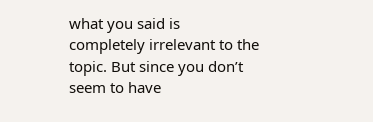what you said is completely irrelevant to the topic. But since you don’t seem to have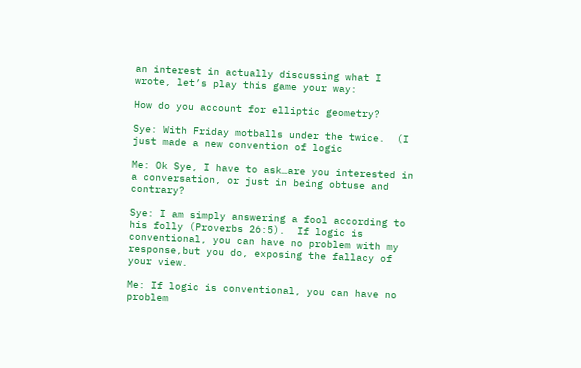an interest in actually discussing what I wrote, let’s play this game your way:

How do you account for elliptic geometry?

Sye: With Friday motballs under the twice.  (I just made a new convention of logic

Me: Ok Sye, I have to ask…are you interested in a conversation, or just in being obtuse and contrary?

Sye: I am simply answering a fool according to his folly (Proverbs 26:5).  If logic is conventional, you can have no problem with my response,but you do, exposing the fallacy of your view.

Me: If logic is conventional, you can have no problem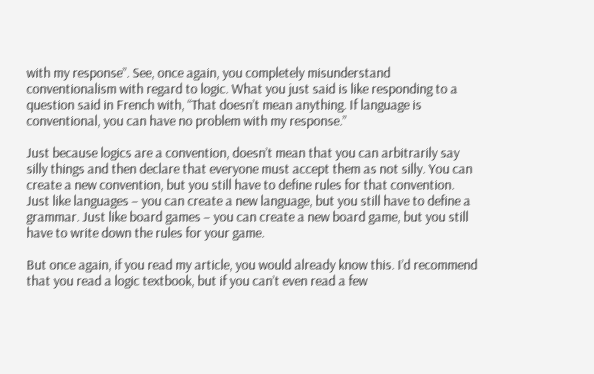with my response”. See, once again, you completely misunderstand conventionalism with regard to logic. What you just said is like responding to a question said in French with, “That doesn’t mean anything. If language is conventional, you can have no problem with my response.”

Just because logics are a convention, doesn’t mean that you can arbitrarily say silly things and then declare that everyone must accept them as not silly. You can create a new convention, but you still have to define rules for that convention. Just like languages – you can create a new language, but you still have to define a grammar. Just like board games – you can create a new board game, but you still have to write down the rules for your game.

But once again, if you read my article, you would already know this. I’d recommend that you read a logic textbook, but if you can’t even read a few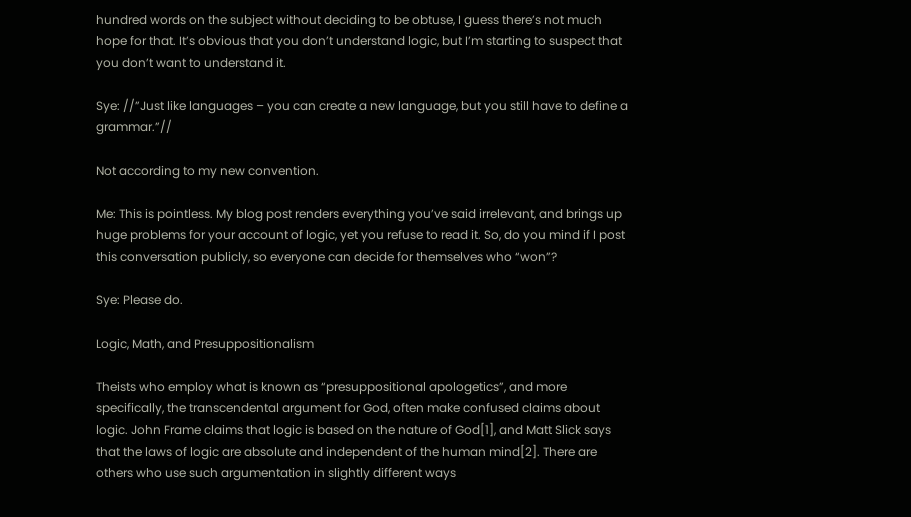hundred words on the subject without deciding to be obtuse, I guess there’s not much hope for that. It’s obvious that you don’t understand logic, but I’m starting to suspect that you don’t want to understand it.

Sye: //”Just like languages – you can create a new language, but you still have to define a grammar.”//

Not according to my new convention.

Me: This is pointless. My blog post renders everything you’ve said irrelevant, and brings up huge problems for your account of logic, yet you refuse to read it. So, do you mind if I post this conversation publicly, so everyone can decide for themselves who “won”?

Sye: Please do.

Logic, Math, and Presuppositionalism

Theists who employ what is known as “presuppositional apologetics”, and more specifically, the transcendental argument for God, often make confused claims about logic. John Frame claims that logic is based on the nature of God[1], and Matt Slick says that the laws of logic are absolute and independent of the human mind[2]. There are others who use such argumentation in slightly different ways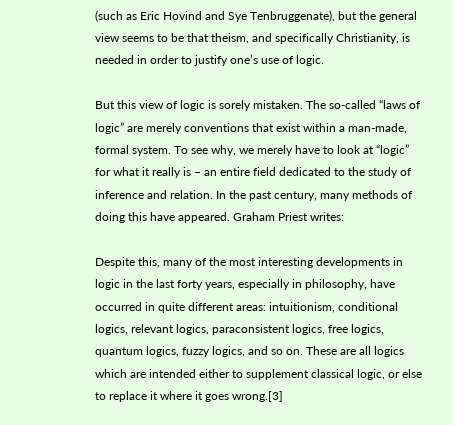(such as Eric Hovind and Sye Tenbruggenate), but the general view seems to be that theism, and specifically Christianity, is needed in order to justify one’s use of logic.

But this view of logic is sorely mistaken. The so-called “laws of logic” are merely conventions that exist within a man-made, formal system. To see why, we merely have to look at “logic” for what it really is – an entire field dedicated to the study of inference and relation. In the past century, many methods of doing this have appeared. Graham Priest writes:

Despite this, many of the most interesting developments in logic in the last forty years, especially in philosophy, have occurred in quite different areas: intuitionism, conditional logics, relevant logics, paraconsistent logics, free logics, quantum logics, fuzzy logics, and so on. These are all logics which are intended either to supplement classical logic, or else to replace it where it goes wrong.[3]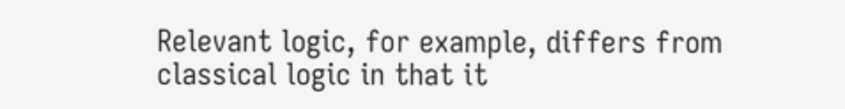Relevant logic, for example, differs from classical logic in that it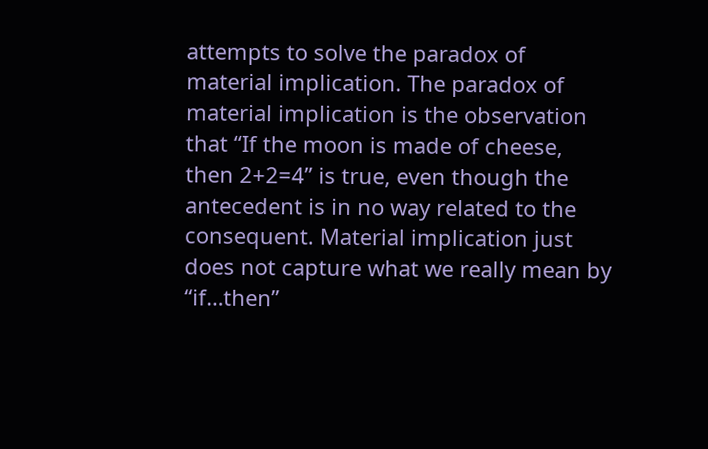attempts to solve the paradox of material implication. The paradox of material implication is the observation that “If the moon is made of cheese, then 2+2=4” is true, even though the antecedent is in no way related to the consequent. Material implication just does not capture what we really mean by “if…then”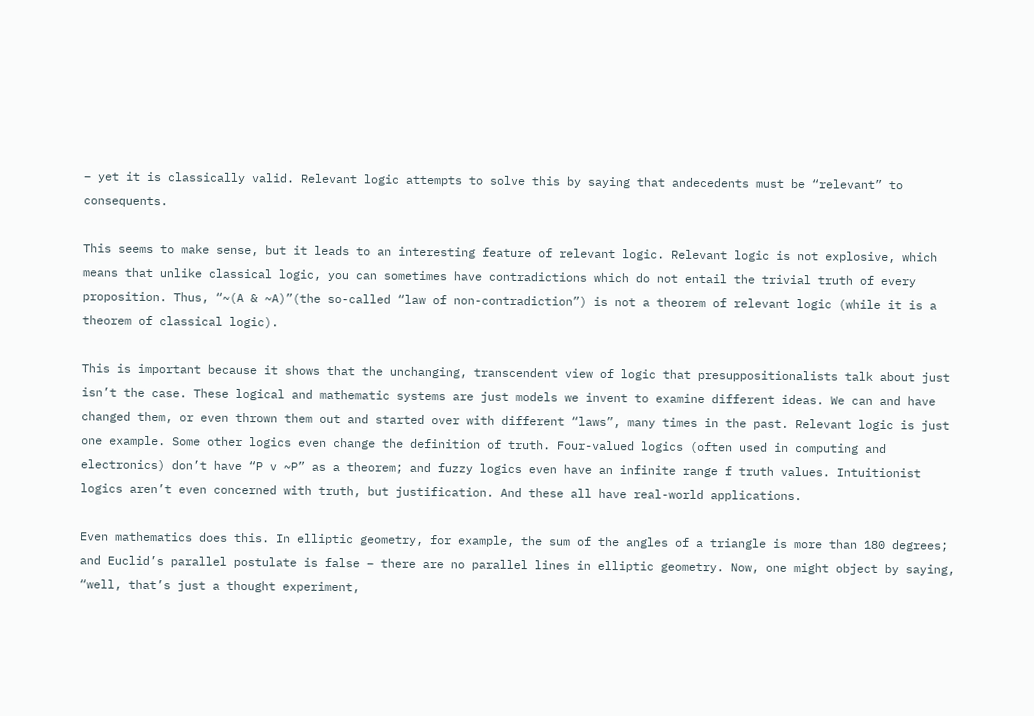– yet it is classically valid. Relevant logic attempts to solve this by saying that andecedents must be “relevant” to consequents.

This seems to make sense, but it leads to an interesting feature of relevant logic. Relevant logic is not explosive, which means that unlike classical logic, you can sometimes have contradictions which do not entail the trivial truth of every proposition. Thus, “~(A & ~A)”(the so-called “law of non-contradiction”) is not a theorem of relevant logic (while it is a theorem of classical logic).

This is important because it shows that the unchanging, transcendent view of logic that presuppositionalists talk about just isn’t the case. These logical and mathematic systems are just models we invent to examine different ideas. We can and have changed them, or even thrown them out and started over with different “laws”, many times in the past. Relevant logic is just one example. Some other logics even change the definition of truth. Four-valued logics (often used in computing and electronics) don’t have “P v ~P” as a theorem; and fuzzy logics even have an infinite range f truth values. Intuitionist logics aren’t even concerned with truth, but justification. And these all have real-world applications.

Even mathematics does this. In elliptic geometry, for example, the sum of the angles of a triangle is more than 180 degrees; and Euclid’s parallel postulate is false – there are no parallel lines in elliptic geometry. Now, one might object by saying, “well, that’s just a thought experiment,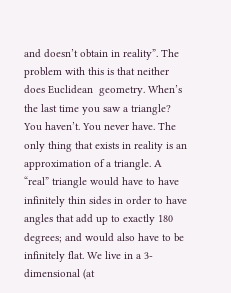and doesn’t obtain in reality”. The problem with this is that neither does Euclidean  geometry. When’s the last time you saw a triangle? You haven’t. You never have. The only thing that exists in reality is an approximation of a triangle. A “real” triangle would have to have infinitely thin sides in order to have angles that add up to exactly 180 degrees; and would also have to be infinitely flat. We live in a 3-dimensional (at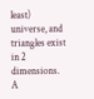least) universe, and triangles exist in 2 dimensions. A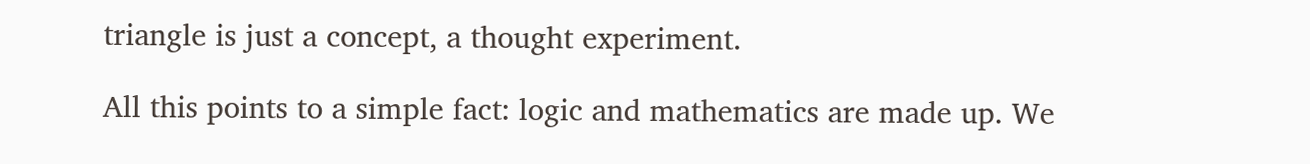triangle is just a concept, a thought experiment.

All this points to a simple fact: logic and mathematics are made up. We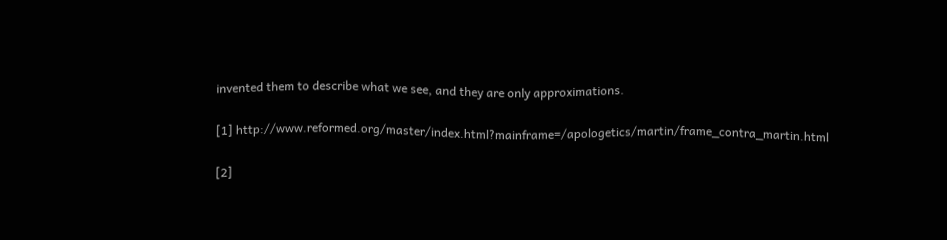invented them to describe what we see, and they are only approximations.

[1] http://www.reformed.org/master/index.html?mainframe=/apologetics/martin/frame_contra_martin.html

[2]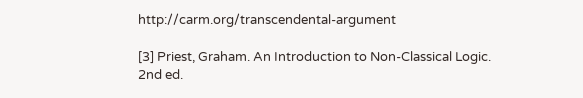http://carm.org/transcendental-argument

[3] Priest, Graham. An Introduction to Non-Classical Logic. 2nd ed.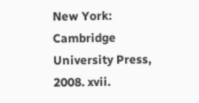New York: Cambridge University Press, 2008. xvii.